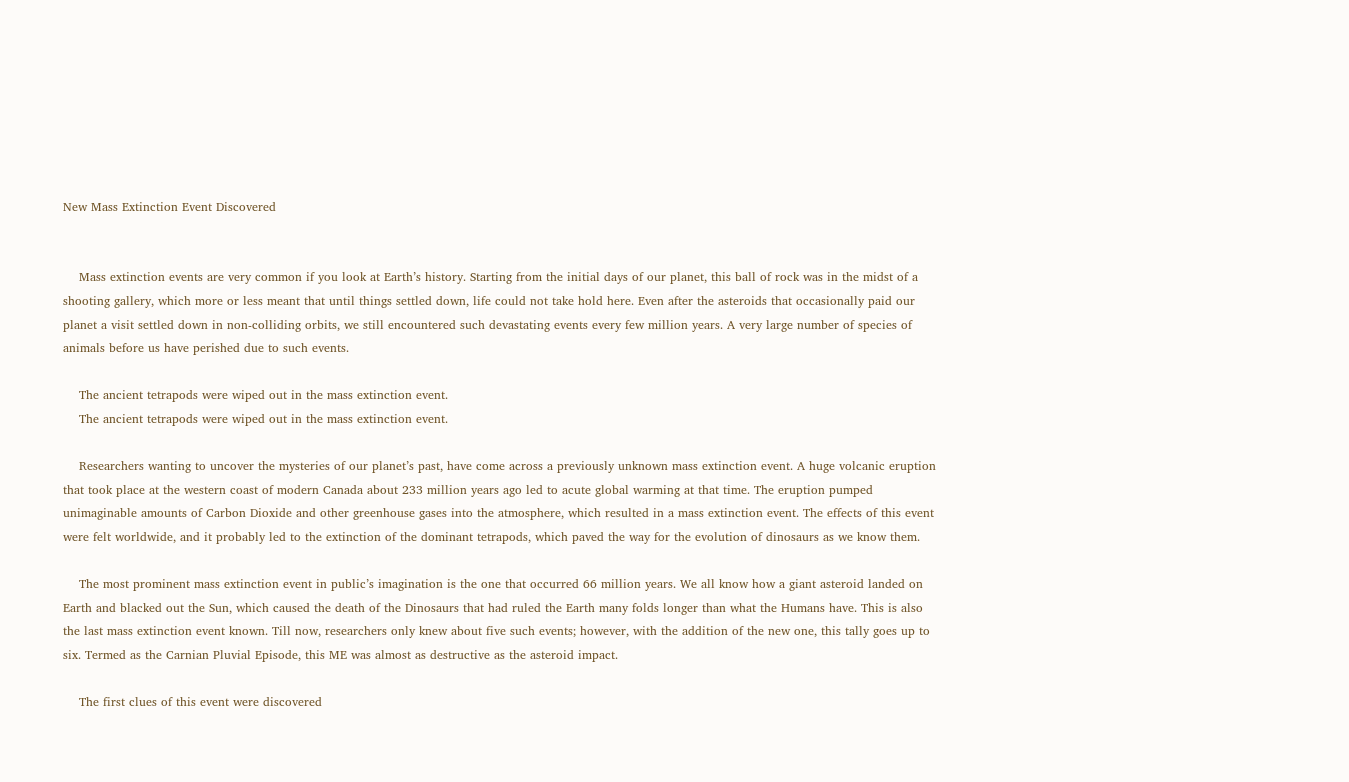New Mass Extinction Event Discovered


    Mass extinction events are very common if you look at Earth’s history. Starting from the initial days of our planet, this ball of rock was in the midst of a shooting gallery, which more or less meant that until things settled down, life could not take hold here. Even after the asteroids that occasionally paid our planet a visit settled down in non-colliding orbits, we still encountered such devastating events every few million years. A very large number of species of animals before us have perished due to such events.

    The ancient tetrapods were wiped out in the mass extinction event.
    The ancient tetrapods were wiped out in the mass extinction event.

    Researchers wanting to uncover the mysteries of our planet’s past, have come across a previously unknown mass extinction event. A huge volcanic eruption that took place at the western coast of modern Canada about 233 million years ago led to acute global warming at that time. The eruption pumped unimaginable amounts of Carbon Dioxide and other greenhouse gases into the atmosphere, which resulted in a mass extinction event. The effects of this event were felt worldwide, and it probably led to the extinction of the dominant tetrapods, which paved the way for the evolution of dinosaurs as we know them.

    The most prominent mass extinction event in public’s imagination is the one that occurred 66 million years. We all know how a giant asteroid landed on Earth and blacked out the Sun, which caused the death of the Dinosaurs that had ruled the Earth many folds longer than what the Humans have. This is also the last mass extinction event known. Till now, researchers only knew about five such events; however, with the addition of the new one, this tally goes up to six. Termed as the Carnian Pluvial Episode, this ME was almost as destructive as the asteroid impact.

    The first clues of this event were discovered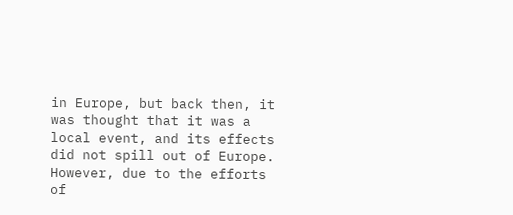in Europe, but back then, it was thought that it was a local event, and its effects did not spill out of Europe. However, due to the efforts of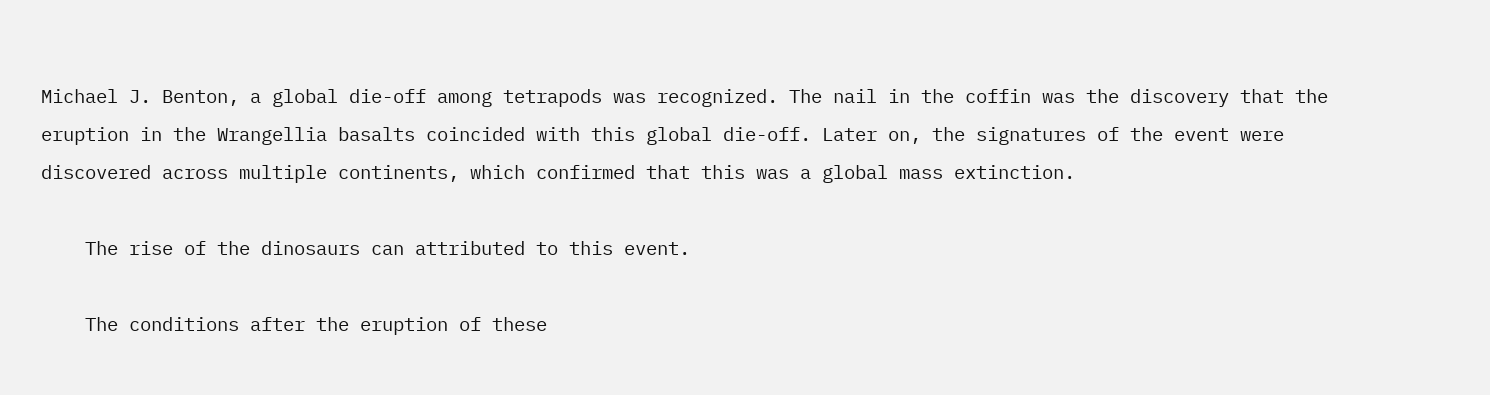Michael J. Benton, a global die-off among tetrapods was recognized. The nail in the coffin was the discovery that the eruption in the Wrangellia basalts coincided with this global die-off. Later on, the signatures of the event were discovered across multiple continents, which confirmed that this was a global mass extinction.

    The rise of the dinosaurs can attributed to this event.

    The conditions after the eruption of these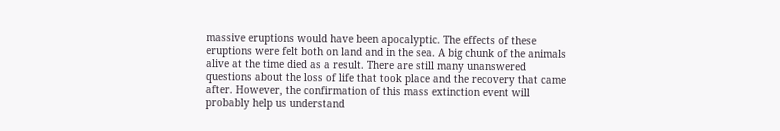massive eruptions would have been apocalyptic. The effects of these eruptions were felt both on land and in the sea. A big chunk of the animals alive at the time died as a result. There are still many unanswered questions about the loss of life that took place and the recovery that came after. However, the confirmation of this mass extinction event will probably help us understand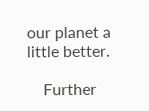our planet a little better.

    Further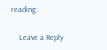reading:

    Leave a Reply